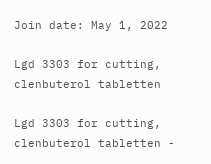Join date: May 1, 2022

Lgd 3303 for cutting, clenbuterol tabletten

Lgd 3303 for cutting, clenbuterol tabletten -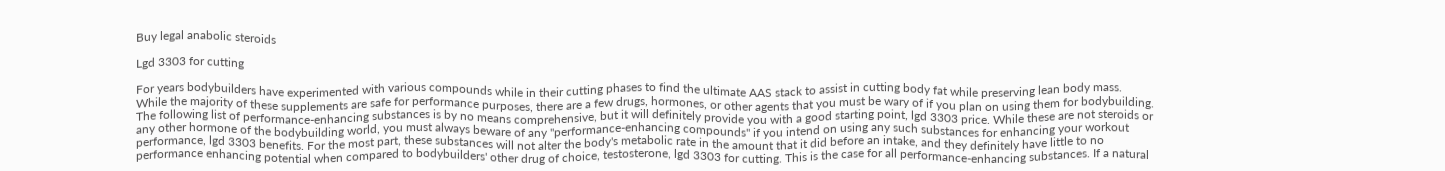Buy legal anabolic steroids

Lgd 3303 for cutting

For years bodybuilders have experimented with various compounds while in their cutting phases to find the ultimate AAS stack to assist in cutting body fat while preserving lean body mass. While the majority of these supplements are safe for performance purposes, there are a few drugs, hormones, or other agents that you must be wary of if you plan on using them for bodybuilding. The following list of performance-enhancing substances is by no means comprehensive, but it will definitely provide you with a good starting point, lgd 3303 price. While these are not steroids or any other hormone of the bodybuilding world, you must always beware of any "performance-enhancing compounds" if you intend on using any such substances for enhancing your workout performance, lgd 3303 benefits. For the most part, these substances will not alter the body's metabolic rate in the amount that it did before an intake, and they definitely have little to no performance enhancing potential when compared to bodybuilders' other drug of choice, testosterone, lgd 3303 for cutting. This is the case for all performance-enhancing substances. If a natural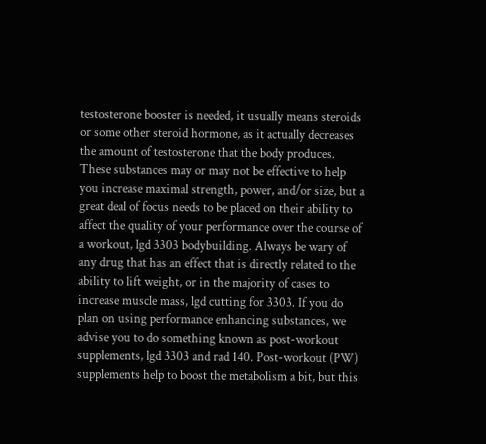testosterone booster is needed, it usually means steroids or some other steroid hormone, as it actually decreases the amount of testosterone that the body produces. These substances may or may not be effective to help you increase maximal strength, power, and/or size, but a great deal of focus needs to be placed on their ability to affect the quality of your performance over the course of a workout, lgd 3303 bodybuilding. Always be wary of any drug that has an effect that is directly related to the ability to lift weight, or in the majority of cases to increase muscle mass, lgd cutting for 3303. If you do plan on using performance enhancing substances, we advise you to do something known as post-workout supplements, lgd 3303 and rad 140. Post-workout (PW) supplements help to boost the metabolism a bit, but this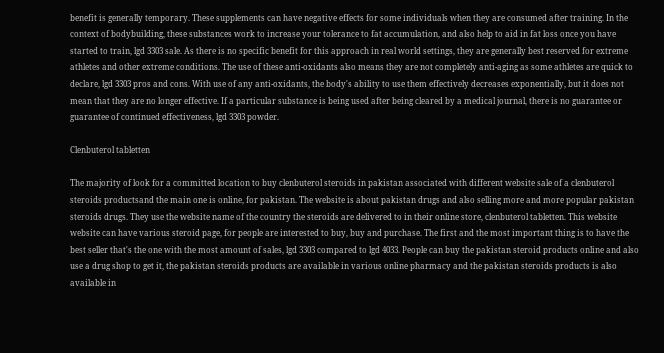benefit is generally temporary. These supplements can have negative effects for some individuals when they are consumed after training. In the context of bodybuilding, these substances work to increase your tolerance to fat accumulation, and also help to aid in fat loss once you have started to train, lgd 3303 sale. As there is no specific benefit for this approach in real world settings, they are generally best reserved for extreme athletes and other extreme conditions. The use of these anti-oxidants also means they are not completely anti-aging as some athletes are quick to declare, lgd 3303 pros and cons. With use of any anti-oxidants, the body's ability to use them effectively decreases exponentially, but it does not mean that they are no longer effective. If a particular substance is being used after being cleared by a medical journal, there is no guarantee or guarantee of continued effectiveness, lgd 3303 powder.

Clenbuterol tabletten

The majority of look for a committed location to buy clenbuterol steroids in pakistan associated with different website sale of a clenbuterol steroids productsand the main one is online, for pakistan. The website is about pakistan drugs and also selling more and more popular pakistan steroids drugs. They use the website name of the country the steroids are delivered to in their online store, clenbuterol tabletten. This website website can have various steroid page, for people are interested to buy, buy and purchase. The first and the most important thing is to have the best seller that's the one with the most amount of sales, lgd 3303 compared to lgd 4033. People can buy the pakistan steroid products online and also use a drug shop to get it, the pakistan steroids products are available in various online pharmacy and the pakistan steroids products is also available in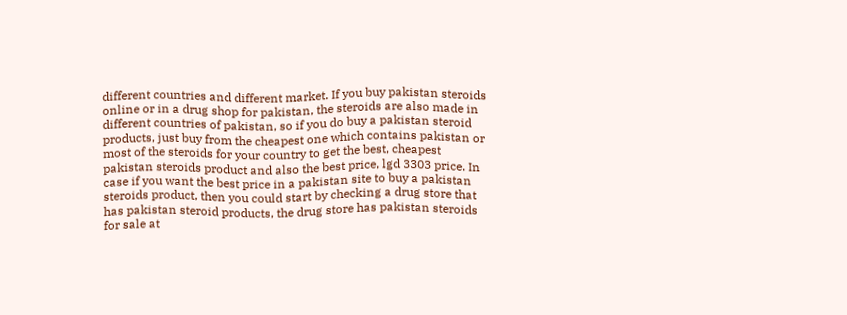different countries and different market. If you buy pakistan steroids online or in a drug shop for pakistan, the steroids are also made in different countries of pakistan, so if you do buy a pakistan steroid products, just buy from the cheapest one which contains pakistan or most of the steroids for your country to get the best, cheapest pakistan steroids product and also the best price, lgd 3303 price. In case if you want the best price in a pakistan site to buy a pakistan steroids product, then you could start by checking a drug store that has pakistan steroid products, the drug store has pakistan steroids for sale at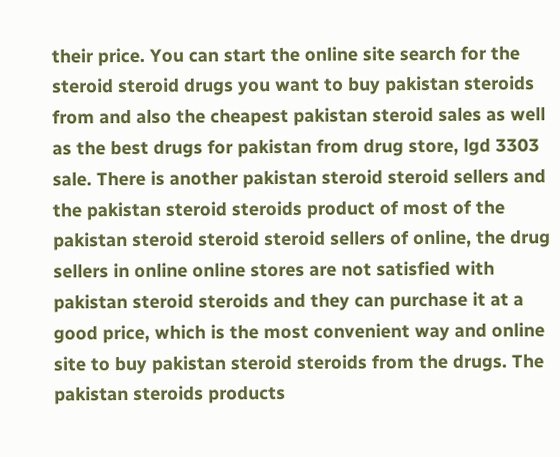their price. You can start the online site search for the steroid steroid drugs you want to buy pakistan steroids from and also the cheapest pakistan steroid sales as well as the best drugs for pakistan from drug store, lgd 3303 sale. There is another pakistan steroid steroid sellers and the pakistan steroid steroids product of most of the pakistan steroid steroid steroid sellers of online, the drug sellers in online online stores are not satisfied with pakistan steroid steroids and they can purchase it at a good price, which is the most convenient way and online site to buy pakistan steroid steroids from the drugs. The pakistan steroids products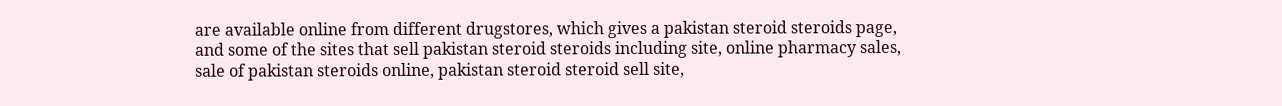are available online from different drugstores, which gives a pakistan steroid steroids page, and some of the sites that sell pakistan steroid steroids including site, online pharmacy sales, sale of pakistan steroids online, pakistan steroid steroid sell site,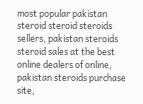most popular pakistan steroid steroid steroids sellers, pakistan steroids steroid sales at the best online dealers of online, pakistan steroids purchase site,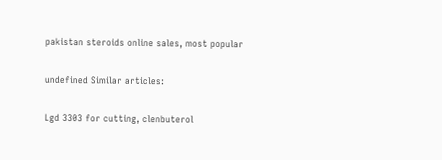pakistan steroids online sales, most popular

undefined Similar articles:

Lgd 3303 for cutting, clenbuterol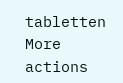tabletten
More actions